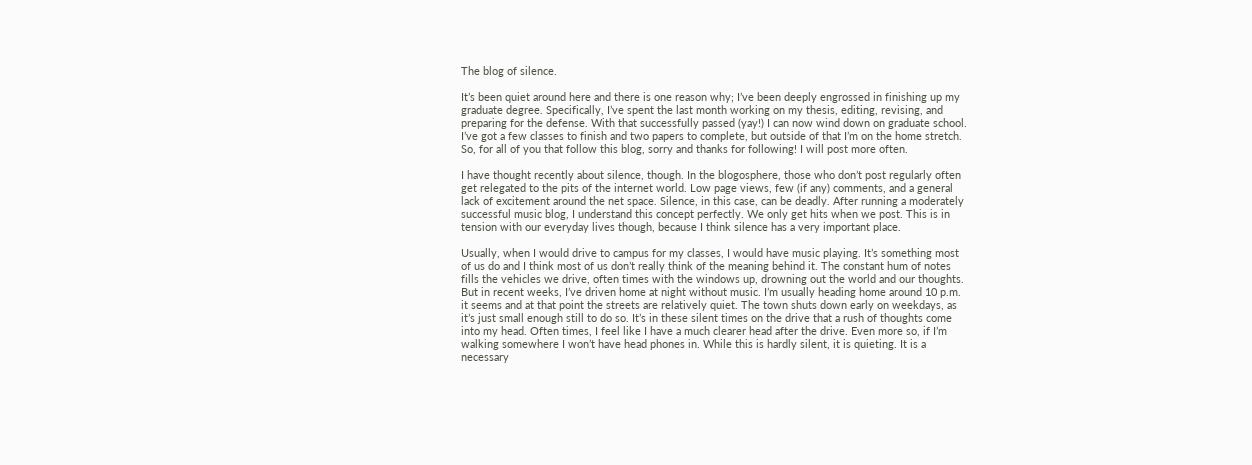The blog of silence.

It’s been quiet around here and there is one reason why; I’ve been deeply engrossed in finishing up my graduate degree. Specifically, I’ve spent the last month working on my thesis, editing, revising, and preparing for the defense. With that successfully passed (yay!) I can now wind down on graduate school. I’ve got a few classes to finish and two papers to complete, but outside of that I’m on the home stretch. So, for all of you that follow this blog, sorry and thanks for following! I will post more often.

I have thought recently about silence, though. In the blogosphere, those who don’t post regularly often get relegated to the pits of the internet world. Low page views, few (if any) comments, and a general lack of excitement around the net space. Silence, in this case, can be deadly. After running a moderately successful music blog, I understand this concept perfectly. We only get hits when we post. This is in tension with our everyday lives though, because I think silence has a very important place.

Usually, when I would drive to campus for my classes, I would have music playing. It’s something most of us do and I think most of us don’t really think of the meaning behind it. The constant hum of notes fills the vehicles we drive, often times with the windows up, drowning out the world and our thoughts. But in recent weeks, I’ve driven home at night without music. I’m usually heading home around 10 p.m. it seems and at that point the streets are relatively quiet. The town shuts down early on weekdays, as it’s just small enough still to do so. It’s in these silent times on the drive that a rush of thoughts come into my head. Often times, I feel like I have a much clearer head after the drive. Even more so, if I’m walking somewhere I won’t have head phones in. While this is hardly silent, it is quieting. It is a necessary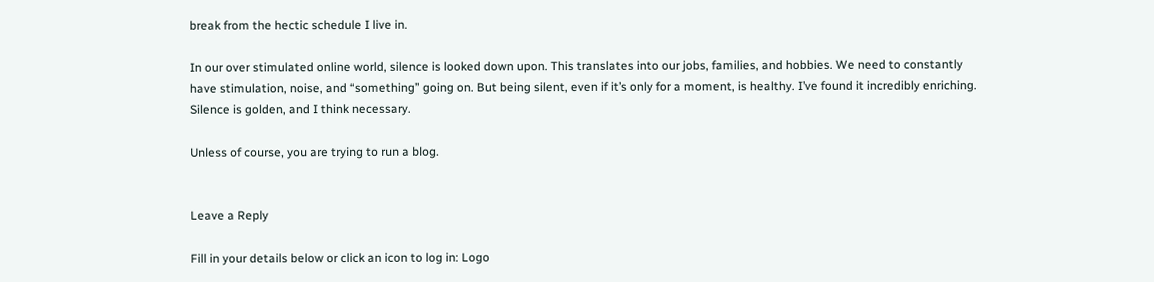break from the hectic schedule I live in.

In our over stimulated online world, silence is looked down upon. This translates into our jobs, families, and hobbies. We need to constantly have stimulation, noise, and “something” going on. But being silent, even if it’s only for a moment, is healthy. I’ve found it incredibly enriching. Silence is golden, and I think necessary.

Unless of course, you are trying to run a blog.


Leave a Reply

Fill in your details below or click an icon to log in: Logo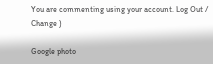You are commenting using your account. Log Out /  Change )

Google photo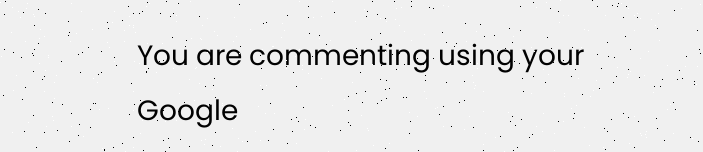You are commenting using your Google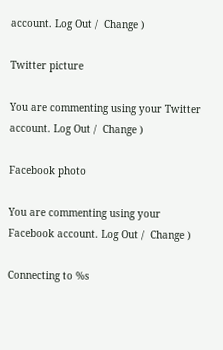account. Log Out /  Change )

Twitter picture

You are commenting using your Twitter account. Log Out /  Change )

Facebook photo

You are commenting using your Facebook account. Log Out /  Change )

Connecting to %s